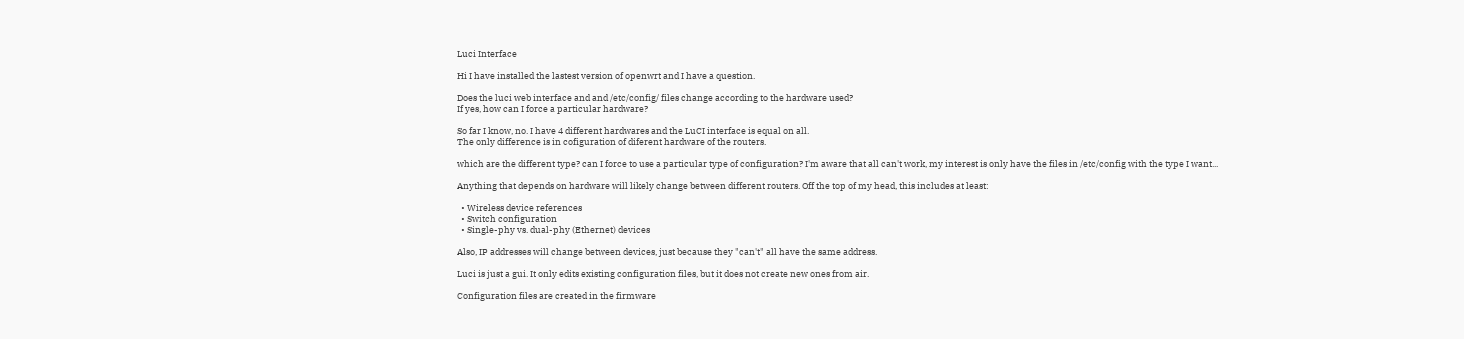Luci Interface

Hi I have installed the lastest version of openwrt and I have a question.

Does the luci web interface and and /etc/config/ files change according to the hardware used?
If yes, how can I force a particular hardware?

So far I know, no. I have 4 different hardwares and the LuCI interface is equal on all.
The only difference is in cofiguration of diferent hardware of the routers.

which are the different type? can I force to use a particular type of configuration? I'm aware that all can't work, my interest is only have the files in /etc/config with the type I want...

Anything that depends on hardware will likely change between different routers. Off the top of my head, this includes at least:

  • Wireless device references
  • Switch configuration
  • Single-phy vs. dual-phy (Ethernet) devices

Also, IP addresses will change between devices, just because they "can't" all have the same address.

Luci is just a gui. It only edits existing configuration files, but it does not create new ones from air.

Configuration files are created in the firmware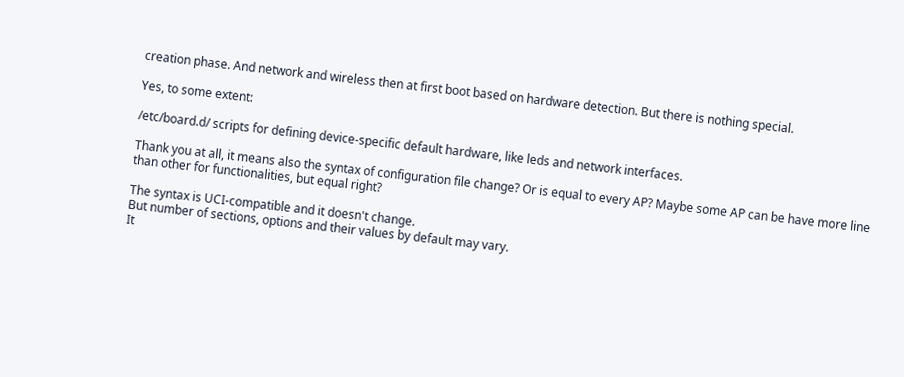creation phase. And network and wireless then at first boot based on hardware detection. But there is nothing special.

Yes, to some extent:

/etc/board.d/ scripts for defining device-specific default hardware, like leds and network interfaces.

Thank you at all, it means also the syntax of configuration file change? Or is equal to every AP? Maybe some AP can be have more line than other for functionalities, but equal right?

The syntax is UCI-compatible and it doesn't change.
But number of sections, options and their values by default may vary.
It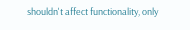shouldn't affect functionality, only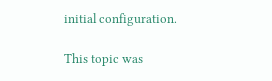initial configuration.

This topic was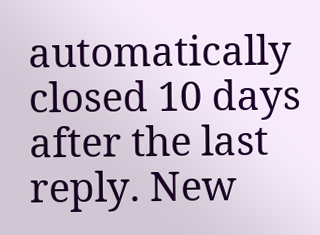automatically closed 10 days after the last reply. New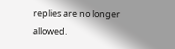replies are no longer allowed.